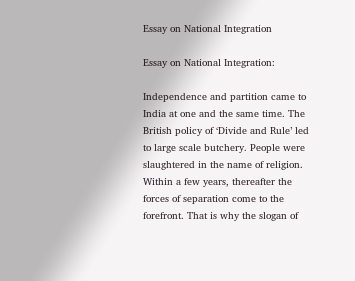Essay on National Integration

Essay on National Integration:

Independence and partition came to India at one and the same time. The British policy of ‘Divide and Rule’ led to large scale butchery. People were slaughtered in the name of religion. Within a few years, thereafter the forces of separation come to the forefront. That is why the slogan of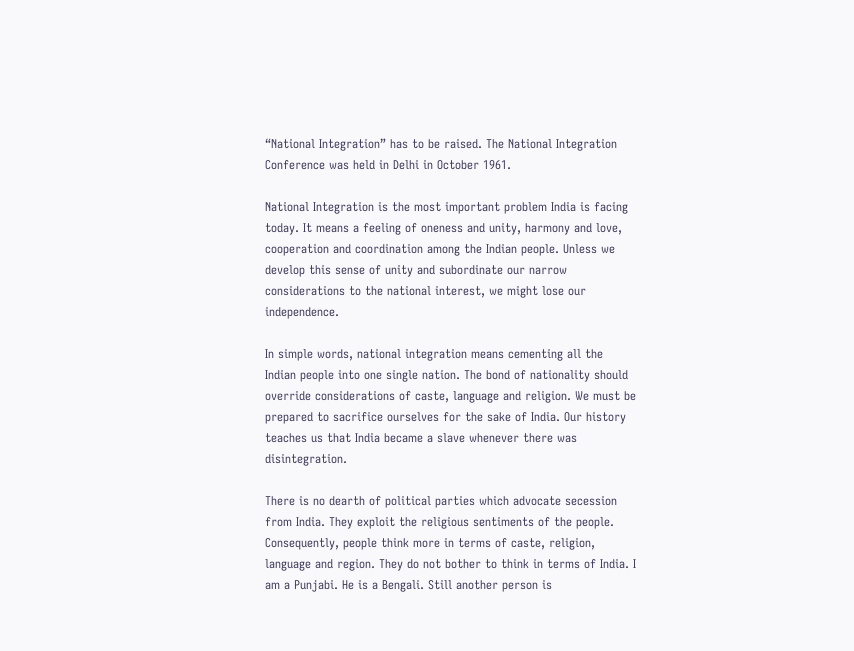“National Integration” has to be raised. The National Integration Conference was held in Delhi in October 1961.

National Integration is the most important problem India is facing today. It means a feeling of oneness and unity, harmony and love, cooperation and coordination among the Indian people. Unless we develop this sense of unity and subordinate our narrow considerations to the national interest, we might lose our independence.

In simple words, national integration means cementing all the Indian people into one single nation. The bond of nationality should override considerations of caste, language and religion. We must be prepared to sacrifice ourselves for the sake of India. Our history teaches us that India became a slave whenever there was disintegration.

There is no dearth of political parties which advocate secession from India. They exploit the religious sentiments of the people. Consequently, people think more in terms of caste, religion, language and region. They do not bother to think in terms of India. I am a Punjabi. He is a Bengali. Still another person is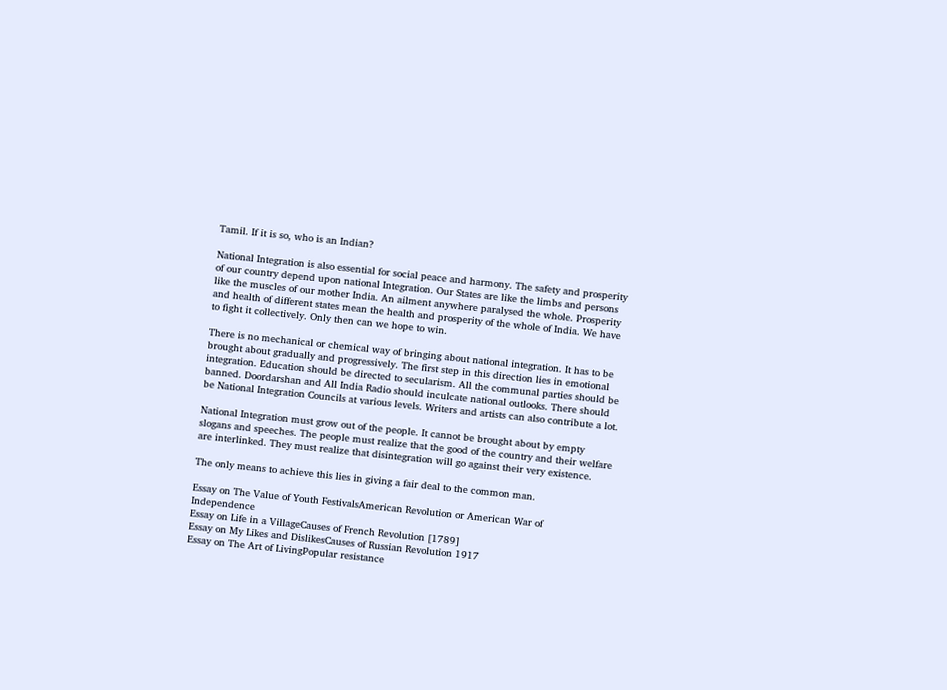Tamil. If it is so, who is an Indian?

National Integration is also essential for social peace and harmony. The safety and prosperity of our country depend upon national Integration. Our States are like the limbs and persons like the muscles of our mother India. An ailment anywhere paralysed the whole. Prosperity and health of different states mean the health and prosperity of the whole of India. We have to fight it collectively. Only then can we hope to win.

There is no mechanical or chemical way of bringing about national integration. It has to be brought about gradually and progressively. The first step in this direction lies in emotional integration. Education should be directed to secularism. All the communal parties should be banned. Doordarshan and All India Radio should inculcate national outlooks. There should be National Integration Councils at various levels. Writers and artists can also contribute a lot.

National Integration must grow out of the people. It cannot be brought about by empty slogans and speeches. The people must realize that the good of the country and their welfare are interlinked. They must realize that disintegration will go against their very existence.

The only means to achieve this lies in giving a fair deal to the common man.

Essay on The Value of Youth FestivalsAmerican Revolution or American War of Independence
Essay on Life in a VillageCauses of French Revolution [1789]
Essay on My Likes and DislikesCauses of Russian Revolution 1917
Essay on The Art of LivingPopular resistance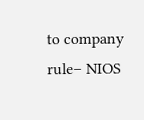to company rule– NIOS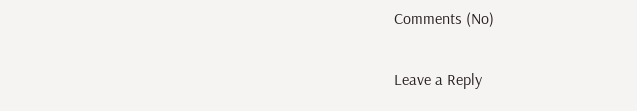Comments (No)

Leave a Reply